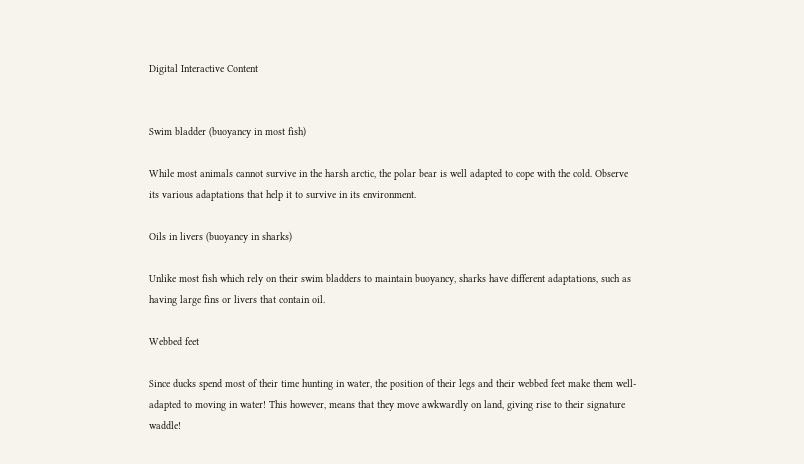Digital Interactive Content


Swim bladder (buoyancy in most fish)

While most animals cannot survive in the harsh arctic, the polar bear is well adapted to cope with the cold. Observe its various adaptations that help it to survive in its environment.

Oils in livers (buoyancy in sharks)

Unlike most fish which rely on their swim bladders to maintain buoyancy, sharks have different adaptations, such as having large fins or livers that contain oil.

Webbed feet

Since ducks spend most of their time hunting in water, the position of their legs and their webbed feet make them well-adapted to moving in water! This however, means that they move awkwardly on land, giving rise to their signature waddle!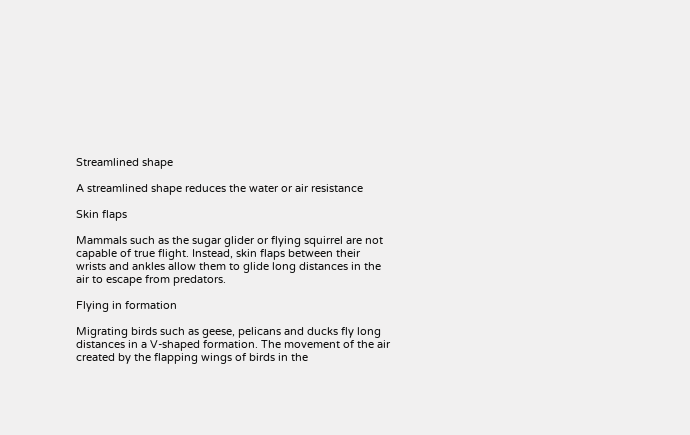Streamlined shape

A streamlined shape reduces the water or air resistance

Skin flaps

Mammals such as the sugar glider or flying squirrel are not capable of true flight. Instead, skin flaps between their wrists and ankles allow them to glide long distances in the air to escape from predators.

Flying in formation

Migrating birds such as geese, pelicans and ducks fly long distances in a V-shaped formation. The movement of the air created by the flapping wings of birds in the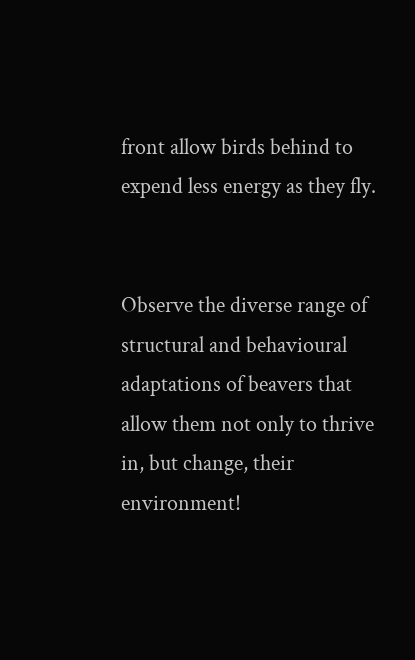front allow birds behind to expend less energy as they fly.


Observe the diverse range of structural and behavioural adaptations of beavers that allow them not only to thrive in, but change, their environment!